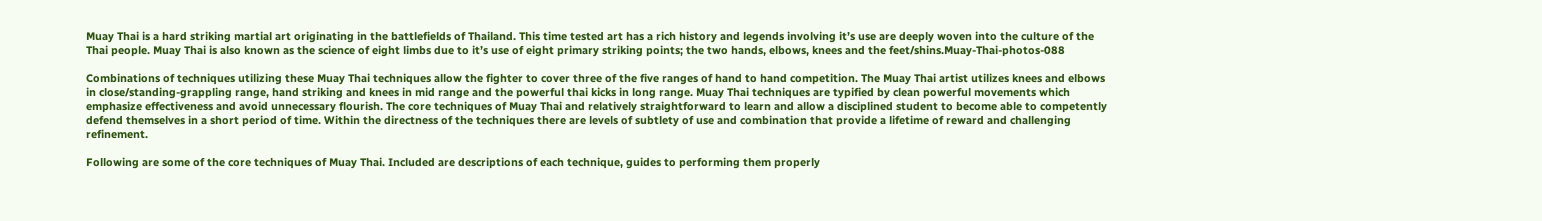Muay Thai is a hard striking martial art originating in the battlefields of Thailand. This time tested art has a rich history and legends involving it’s use are deeply woven into the culture of the Thai people. Muay Thai is also known as the science of eight limbs due to it’s use of eight primary striking points; the two hands, elbows, knees and the feet/shins.Muay-Thai-photos-088

Combinations of techniques utilizing these Muay Thai techniques allow the fighter to cover three of the five ranges of hand to hand competition. The Muay Thai artist utilizes knees and elbows in close/standing-grappling range, hand striking and knees in mid range and the powerful thai kicks in long range. Muay Thai techniques are typified by clean powerful movements which emphasize effectiveness and avoid unnecessary flourish. The core techniques of Muay Thai and relatively straightforward to learn and allow a disciplined student to become able to competently defend themselves in a short period of time. Within the directness of the techniques there are levels of subtlety of use and combination that provide a lifetime of reward and challenging refinement.

Following are some of the core techniques of Muay Thai. Included are descriptions of each technique, guides to performing them properly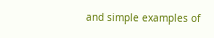and simple examples of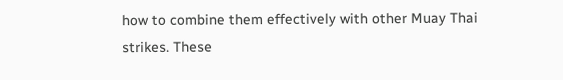how to combine them effectively with other Muay Thai strikes. These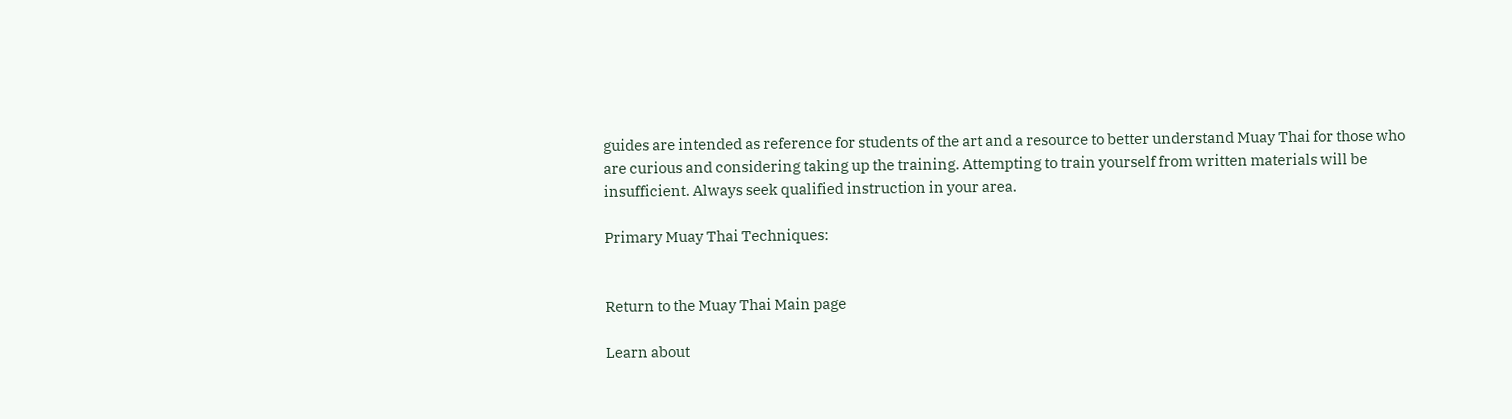guides are intended as reference for students of the art and a resource to better understand Muay Thai for those who are curious and considering taking up the training. Attempting to train yourself from written materials will be insufficient. Always seek qualified instruction in your area.

Primary Muay Thai Techniques:


Return to the Muay Thai Main page

Learn about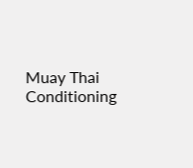Muay Thai Conditioning